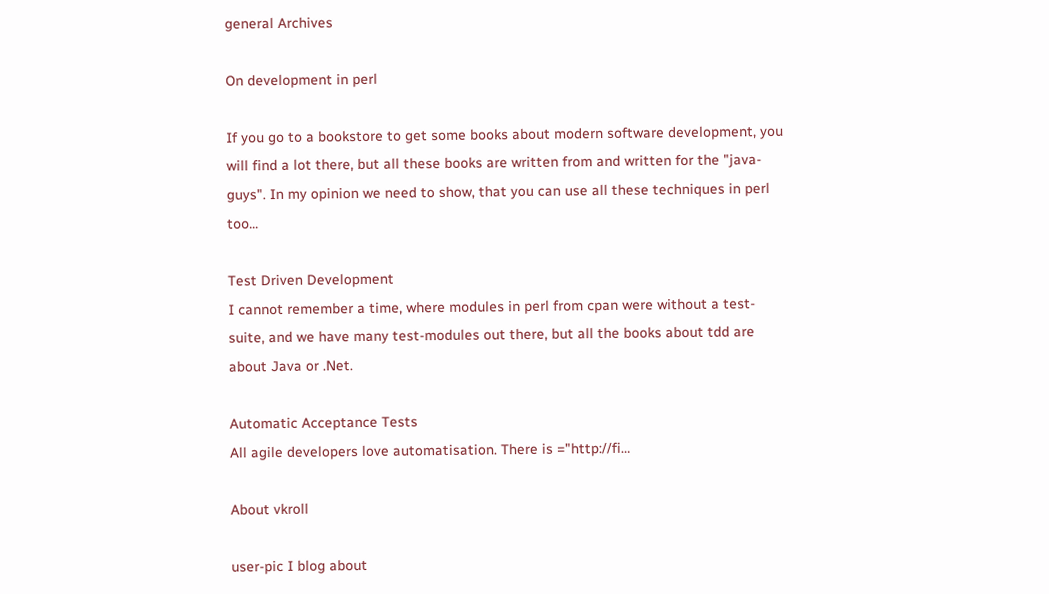general Archives

On development in perl

If you go to a bookstore to get some books about modern software development, you will find a lot there, but all these books are written from and written for the "java-guys". In my opinion we need to show, that you can use all these techniques in perl too...

Test Driven Development
I cannot remember a time, where modules in perl from cpan were without a test-suite, and we have many test-modules out there, but all the books about tdd are about Java or .Net.

Automatic Acceptance Tests
All agile developers love automatisation. There is ="http://fi…

About vkroll

user-pic I blog about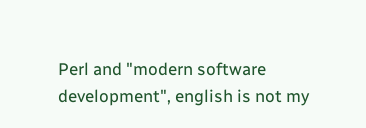Perl and "modern software development", english is not my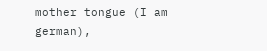mother tongue (I am german),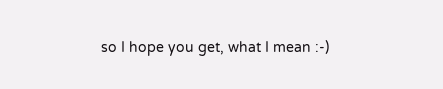so I hope you get, what I mean :-)